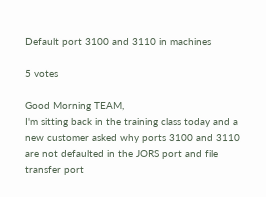Default port 3100 and 3110 in machines

5 votes

Good Morning TEAM,
I'm sitting back in the training class today and a new customer asked why ports 3100 and 3110 are not defaulted in the JORS port and file transfer port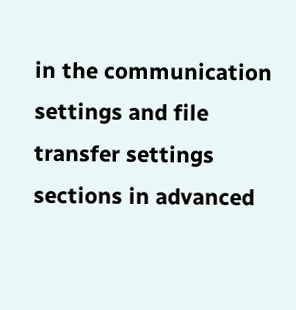in the communication settings and file transfer settings sections in advanced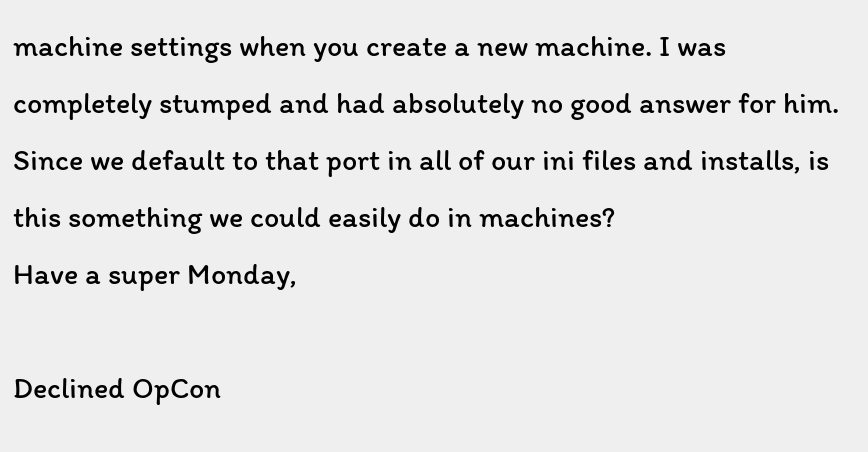machine settings when you create a new machine. I was completely stumped and had absolutely no good answer for him. Since we default to that port in all of our ini files and installs, is this something we could easily do in machines?
Have a super Monday,

Declined OpCon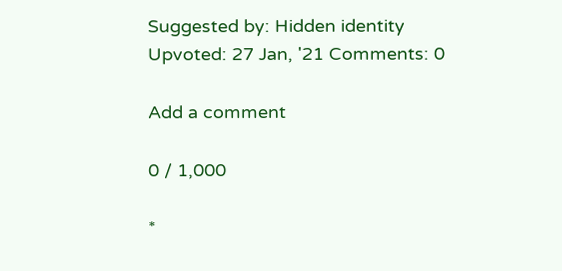Suggested by: Hidden identity Upvoted: 27 Jan, '21 Comments: 0

Add a comment

0 / 1,000

*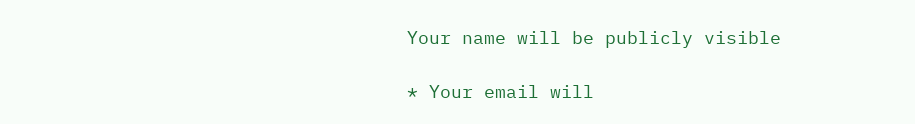Your name will be publicly visible

* Your email will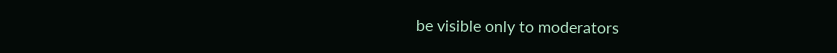be visible only to moderators